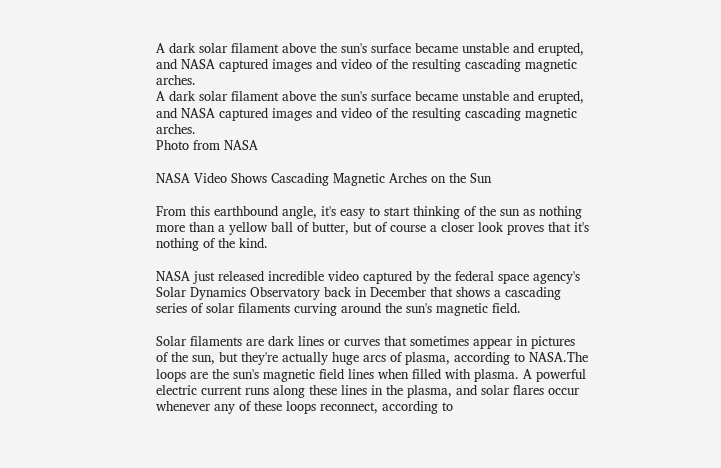A dark solar filament above the sun's surface became unstable and erupted, and NASA captured images and video of the resulting cascading magnetic arches.
A dark solar filament above the sun's surface became unstable and erupted, and NASA captured images and video of the resulting cascading magnetic arches.
Photo from NASA

NASA Video Shows Cascading Magnetic Arches on the Sun

From this earthbound angle, it's easy to start thinking of the sun as nothing more than a yellow ball of butter, but of course a closer look proves that it's nothing of the kind.

NASA just released incredible video captured by the federal space agency's Solar Dynamics Observatory back in December that shows a cascading series of solar filaments curving around the sun's magnetic field.

Solar filaments are dark lines or curves that sometimes appear in pictures of the sun, but they're actually huge arcs of plasma, according to NASA.The loops are the sun's magnetic field lines when filled with plasma. A powerful electric current runs along these lines in the plasma, and solar flares occur whenever any of these loops reconnect, according to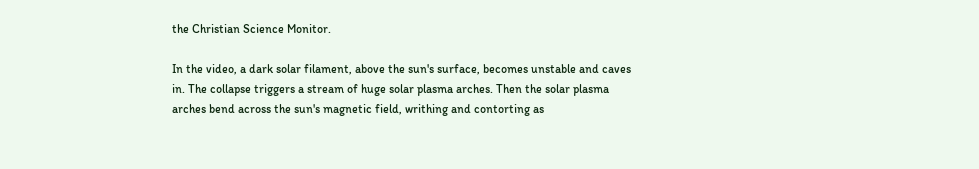the Christian Science Monitor.

In the video, a dark solar filament, above the sun's surface, becomes unstable and caves in. The collapse triggers a stream of huge solar plasma arches. Then the solar plasma arches bend across the sun's magnetic field, writhing and contorting as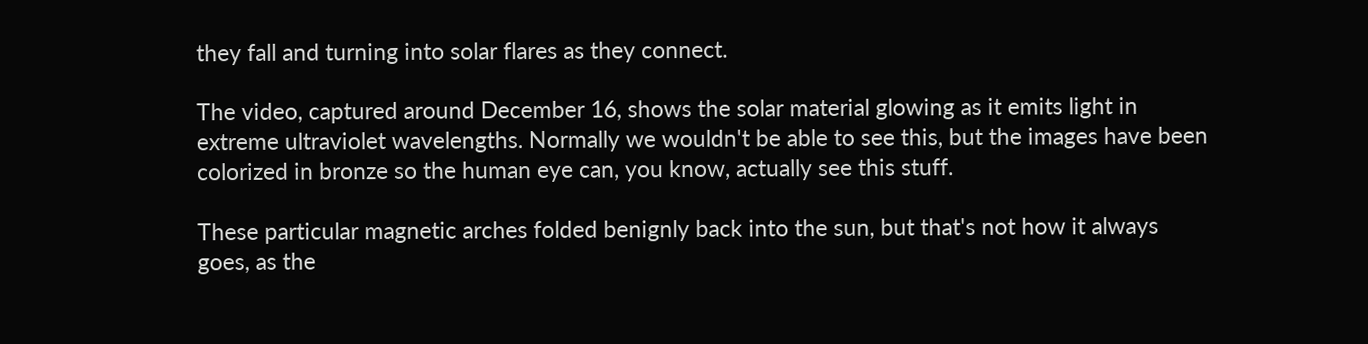they fall and turning into solar flares as they connect.

The video, captured around December 16, shows the solar material glowing as it emits light in extreme ultraviolet wavelengths. Normally we wouldn't be able to see this, but the images have been colorized in bronze so the human eye can, you know, actually see this stuff.

These particular magnetic arches folded benignly back into the sun, but that's not how it always goes, as the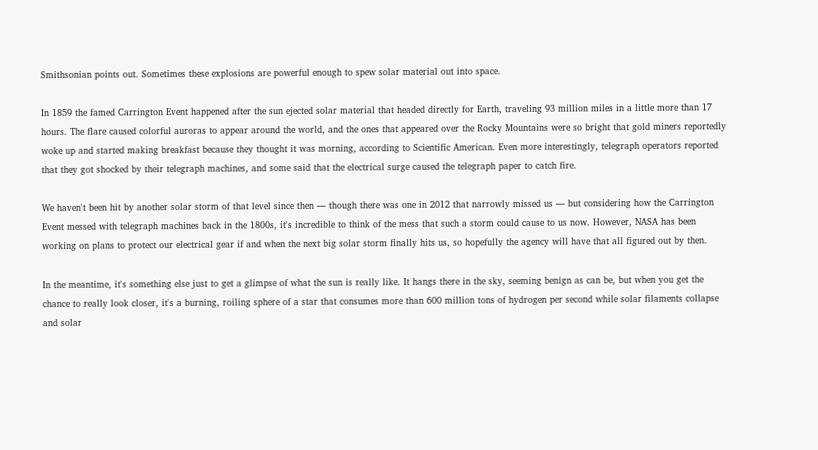Smithsonian points out. Sometimes these explosions are powerful enough to spew solar material out into space.

In 1859 the famed Carrington Event happened after the sun ejected solar material that headed directly for Earth, traveling 93 million miles in a little more than 17 hours. The flare caused colorful auroras to appear around the world, and the ones that appeared over the Rocky Mountains were so bright that gold miners reportedly woke up and started making breakfast because they thought it was morning, according to Scientific American. Even more interestingly, telegraph operators reported that they got shocked by their telegraph machines, and some said that the electrical surge caused the telegraph paper to catch fire.

We haven't been hit by another solar storm of that level since then — though there was one in 2012 that narrowly missed us — but considering how the Carrington Event messed with telegraph machines back in the 1800s, it's incredible to think of the mess that such a storm could cause to us now. However, NASA has been working on plans to protect our electrical gear if and when the next big solar storm finally hits us, so hopefully the agency will have that all figured out by then.

In the meantime, it's something else just to get a glimpse of what the sun is really like. It hangs there in the sky, seeming benign as can be, but when you get the chance to really look closer, it's a burning, roiling sphere of a star that consumes more than 600 million tons of hydrogen per second while solar filaments collapse and solar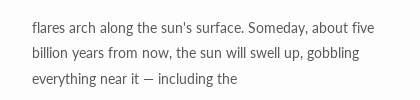flares arch along the sun's surface. Someday, about five billion years from now, the sun will swell up, gobbling everything near it — including the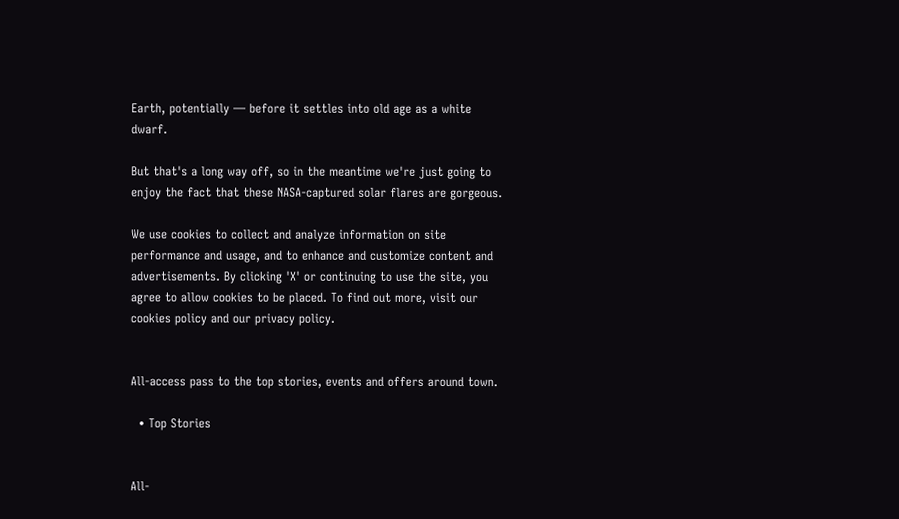Earth, potentially — before it settles into old age as a white dwarf.

But that's a long way off, so in the meantime we're just going to enjoy the fact that these NASA-captured solar flares are gorgeous.

We use cookies to collect and analyze information on site performance and usage, and to enhance and customize content and advertisements. By clicking 'X' or continuing to use the site, you agree to allow cookies to be placed. To find out more, visit our cookies policy and our privacy policy.


All-access pass to the top stories, events and offers around town.

  • Top Stories


All-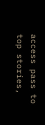access pass to top stories,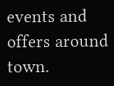events and offers around town.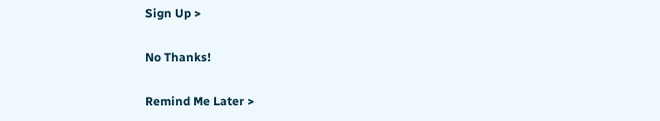Sign Up >

No Thanks!

Remind Me Later >